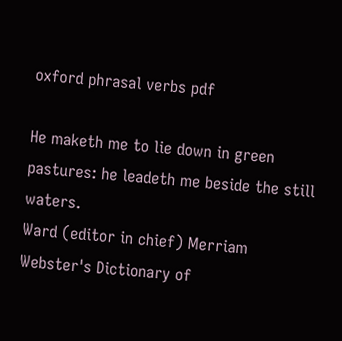oxford phrasal verbs pdf

He maketh me to lie down in green pastures: he leadeth me beside the still waters.
Ward (editor in chief) Merriam Webster's Dictionary of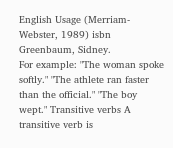English Usage (Merriam-Webster, 1989) isbn Greenbaum, Sidney.
For example: "The woman spoke softly." "The athlete ran faster than the official." "The boy wept." Transitive verbs A transitive verb is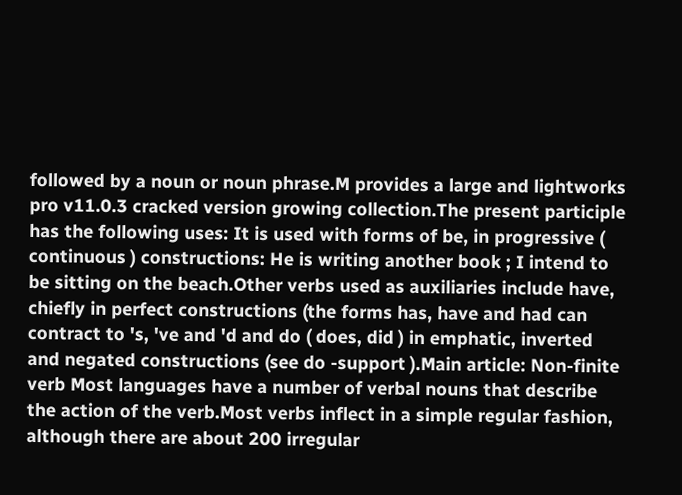followed by a noun or noun phrase.M provides a large and lightworks pro v11.0.3 cracked version growing collection.The present participle has the following uses: It is used with forms of be, in progressive ( continuous ) constructions: He is writing another book ; I intend to be sitting on the beach.Other verbs used as auxiliaries include have, chiefly in perfect constructions (the forms has, have and had can contract to 's, 've and 'd and do ( does, did ) in emphatic, inverted and negated constructions (see do -support ).Main article: Non-finite verb Most languages have a number of verbal nouns that describe the action of the verb.Most verbs inflect in a simple regular fashion, although there are about 200 irregular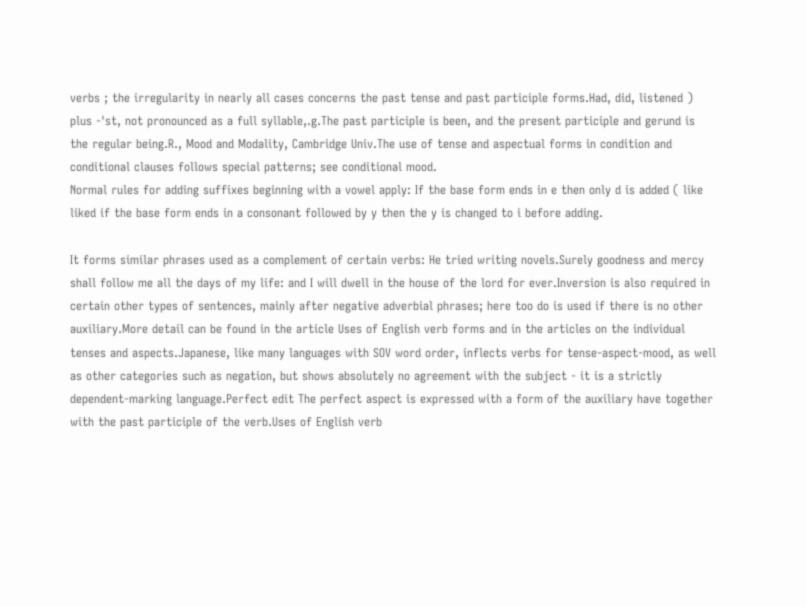verbs ; the irregularity in nearly all cases concerns the past tense and past participle forms.Had, did, listened ) plus -'st, not pronounced as a full syllable,.g.The past participle is been, and the present participle and gerund is the regular being.R., Mood and Modality, Cambridge Univ.The use of tense and aspectual forms in condition and conditional clauses follows special patterns; see conditional mood.
Normal rules for adding suffixes beginning with a vowel apply: If the base form ends in e then only d is added ( like liked if the base form ends in a consonant followed by y then the y is changed to i before adding.

It forms similar phrases used as a complement of certain verbs: He tried writing novels.Surely goodness and mercy shall follow me all the days of my life: and I will dwell in the house of the lord for ever.Inversion is also required in certain other types of sentences, mainly after negative adverbial phrases; here too do is used if there is no other auxiliary.More detail can be found in the article Uses of English verb forms and in the articles on the individual tenses and aspects.Japanese, like many languages with SOV word order, inflects verbs for tense-aspect-mood, as well as other categories such as negation, but shows absolutely no agreement with the subject - it is a strictly dependent-marking language.Perfect edit The perfect aspect is expressed with a form of the auxiliary have together with the past participle of the verb.Uses of English verb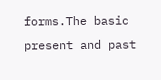forms.The basic present and past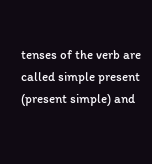tenses of the verb are called simple present (present simple) and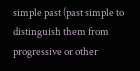simple past (past simple to distinguish them from progressive or other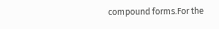compound forms.For the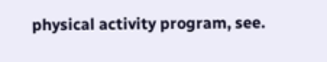physical activity program, see.